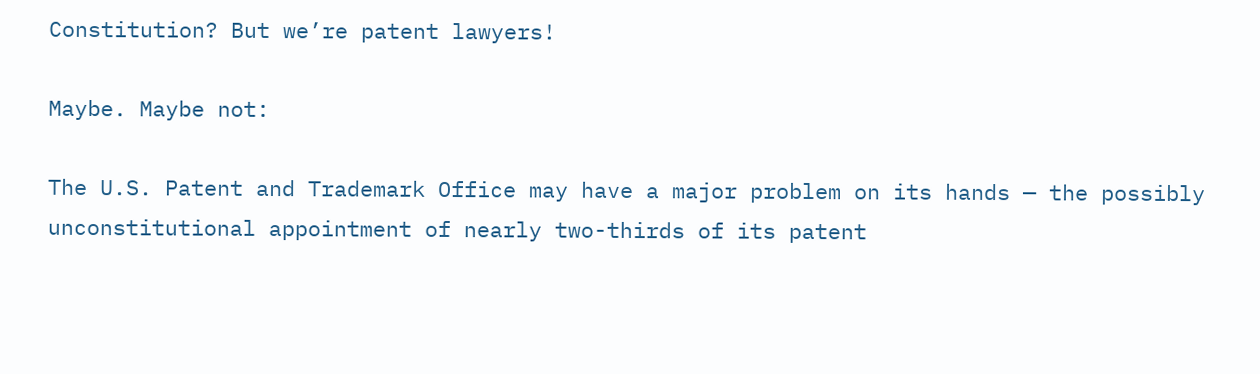Constitution? But we’re patent lawyers!

Maybe. Maybe not:

The U.S. Patent and Trademark Office may have a major problem on its hands — the possibly unconstitutional appointment of nearly two-thirds of its patent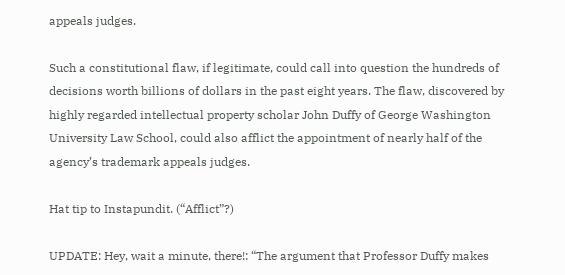appeals judges.

Such a constitutional flaw, if legitimate, could call into question the hundreds of decisions worth billions of dollars in the past eight years. The flaw, discovered by highly regarded intellectual property scholar John Duffy of George Washington University Law School, could also afflict the appointment of nearly half of the agency’s trademark appeals judges.

Hat tip to Instapundit. (“Afflict”?)

UPDATE: Hey, wait a minute, there!: “The argument that Professor Duffy makes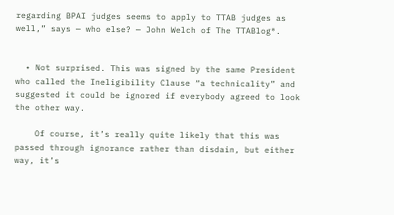regarding BPAI judges seems to apply to TTAB judges as well,” says — who else? — John Welch of The TTABlog®.


  • Not surprised. This was signed by the same President who called the Ineligibility Clause “a technicality” and suggested it could be ignored if everybody agreed to look the other way.

    Of course, it’s really quite likely that this was passed through ignorance rather than disdain, but either way, it’s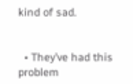kind of sad.


  • They’ve had this problem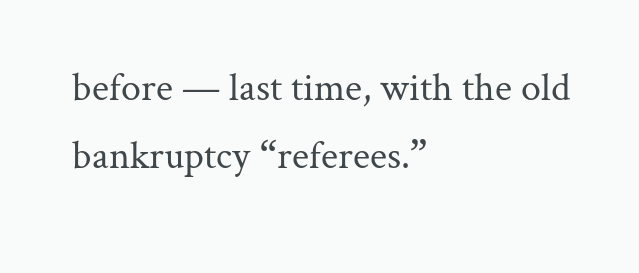before — last time, with the old bankruptcy “referees.”